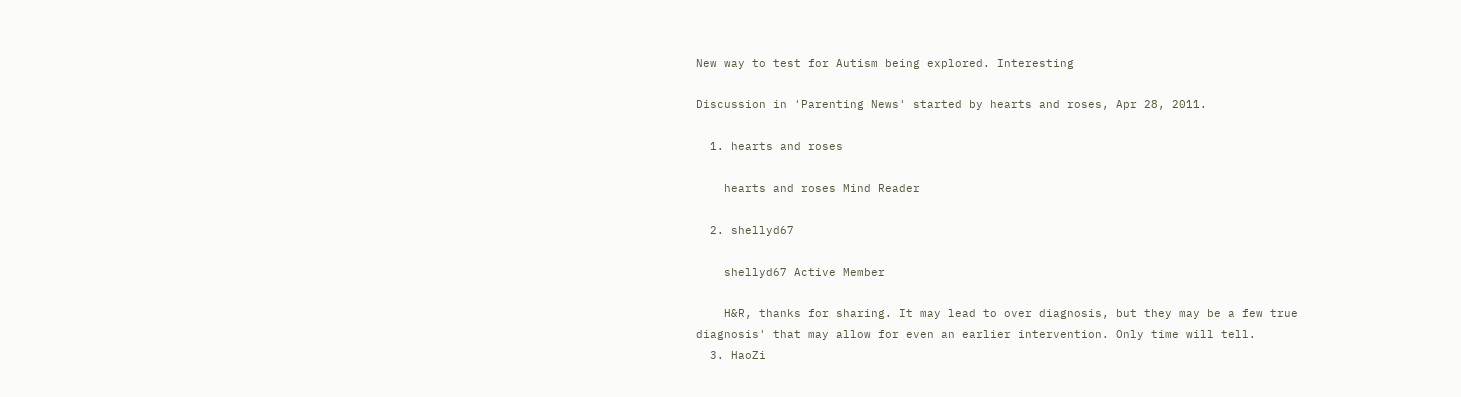New way to test for Autism being explored. Interesting

Discussion in 'Parenting News' started by hearts and roses, Apr 28, 2011.

  1. hearts and roses

    hearts and roses Mind Reader

  2. shellyd67

    shellyd67 Active Member

    H&R, thanks for sharing. It may lead to over diagnosis, but they may be a few true diagnosis' that may allow for even an earlier intervention. Only time will tell.
  3. HaoZi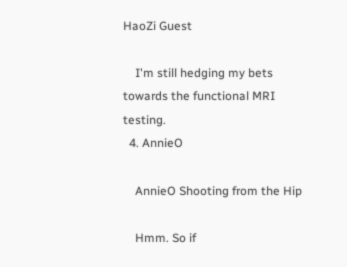HaoZi Guest

    I'm still hedging my bets towards the functional MRI testing.
  4. AnnieO

    AnnieO Shooting from the Hip

    Hmm. So if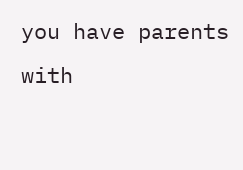you have parents with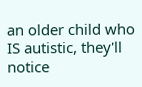an older child who IS autistic, they'll notice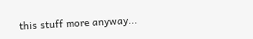this stuff more anyway...